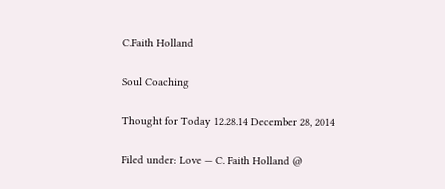C.Faith Holland

Soul Coaching

Thought for Today 12.28.14 December 28, 2014

Filed under: Love — C. Faith Holland @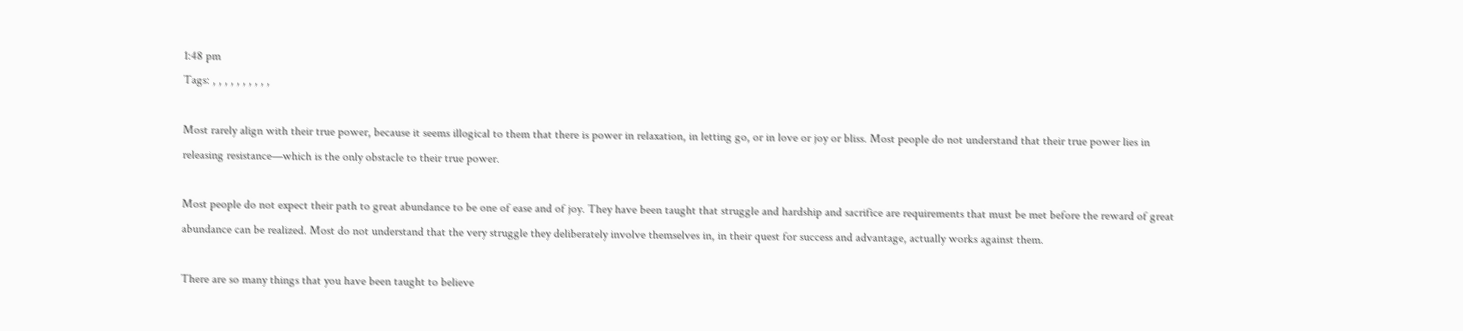1:48 pm
Tags: , , , , , , , , , ,

Most rarely align with their true power, because it seems illogical to them that there is power in relaxation, in letting go, or in love or joy or bliss. Most people do not understand that their true power lies in releasing resistance—which is the only obstacle to their true power.

Most people do not expect their path to great abundance to be one of ease and of joy. They have been taught that struggle and hardship and sacrifice are requirements that must be met before the reward of great abundance can be realized. Most do not understand that the very struggle they deliberately involve themselves in, in their quest for success and advantage, actually works against them.

There are so many things that you have been taught to believe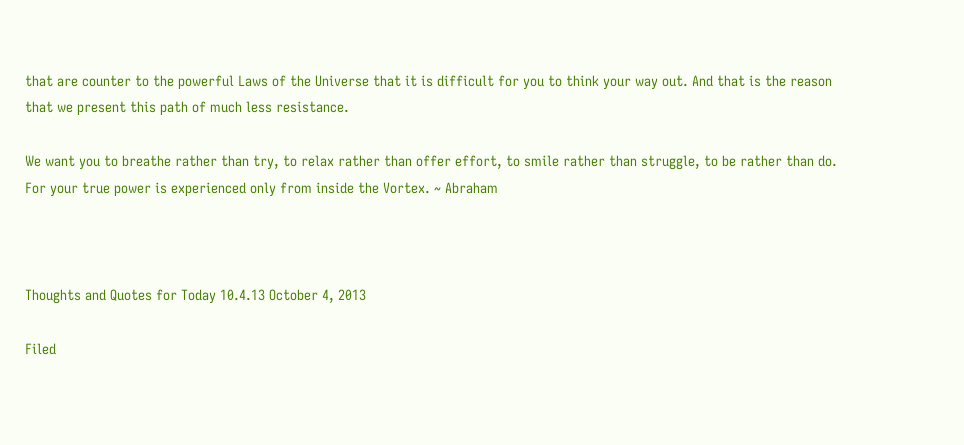that are counter to the powerful Laws of the Universe that it is difficult for you to think your way out. And that is the reason that we present this path of much less resistance.

We want you to breathe rather than try, to relax rather than offer effort, to smile rather than struggle, to be rather than do. For your true power is experienced only from inside the Vortex. ~ Abraham



Thoughts and Quotes for Today 10.4.13 October 4, 2013

Filed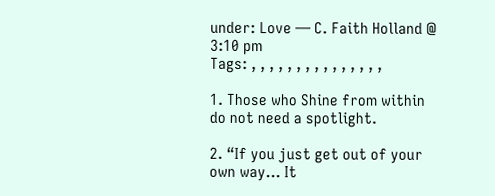under: Love — C. Faith Holland @ 3:10 pm
Tags: , , , , , , , , , , , , , , ,

1. Those who Shine from within do not need a spotlight.

2. “If you just get out of your own way… It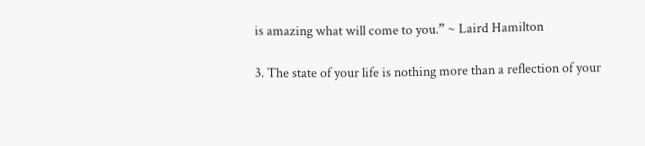is amazing what will come to you.” ~ Laird Hamilton

3. The state of your life is nothing more than a reflection of your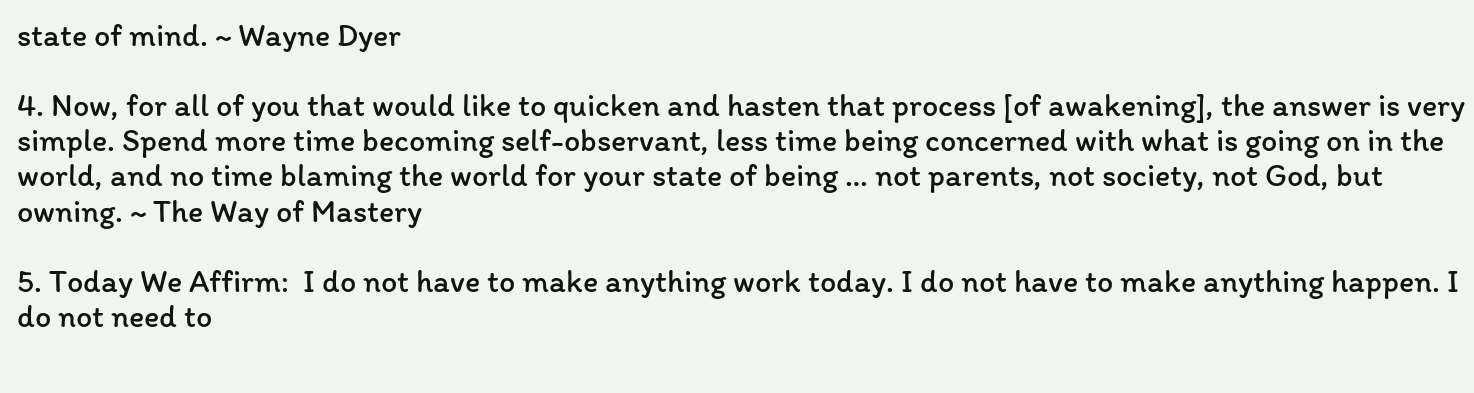state of mind. ~ Wayne Dyer

4. Now, for all of you that would like to quicken and hasten that process [of awakening], the answer is very simple. Spend more time becoming self-observant, less time being concerned with what is going on in the world, and no time blaming the world for your state of being … not parents, not society, not God, but owning. ~ The Way of Mastery

5. Today We Affirm:  I do not have to make anything work today. I do not have to make anything happen. I do not need to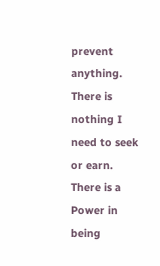prevent anything. There is nothing I need to seek or earn. There is a Power in being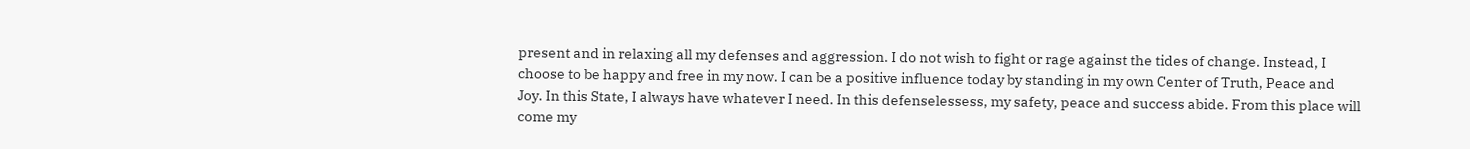present and in relaxing all my defenses and aggression. I do not wish to fight or rage against the tides of change. Instead, I choose to be happy and free in my now. I can be a positive influence today by standing in my own Center of Truth, Peace and Joy. In this State, I always have whatever I need. In this defenselessess, my safety, peace and success abide. From this place will come my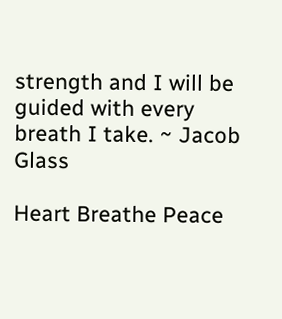strength and I will be guided with every breath I take. ~ Jacob Glass

Heart Breathe Peace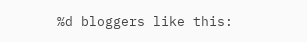%d bloggers like this: